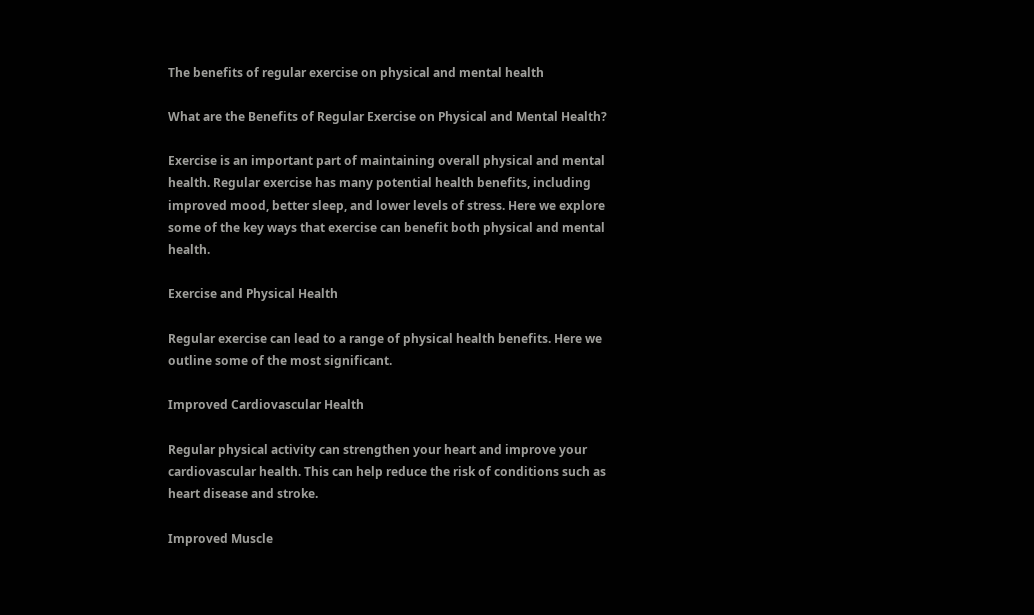The benefits of regular exercise on physical and mental health

What are the Benefits of Regular Exercise on Physical and Mental Health?

Exercise is an important part of maintaining overall physical and mental health. Regular exercise has many potential health benefits, including improved mood, better sleep, and lower levels of stress. Here we explore some of the key ways that exercise can benefit both physical and mental health.

Exercise and Physical Health

Regular exercise can lead to a range of physical health benefits. Here we outline some of the most significant.

Improved Cardiovascular Health

Regular physical activity can strengthen your heart and improve your cardiovascular health. This can help reduce the risk of conditions such as heart disease and stroke.

Improved Muscle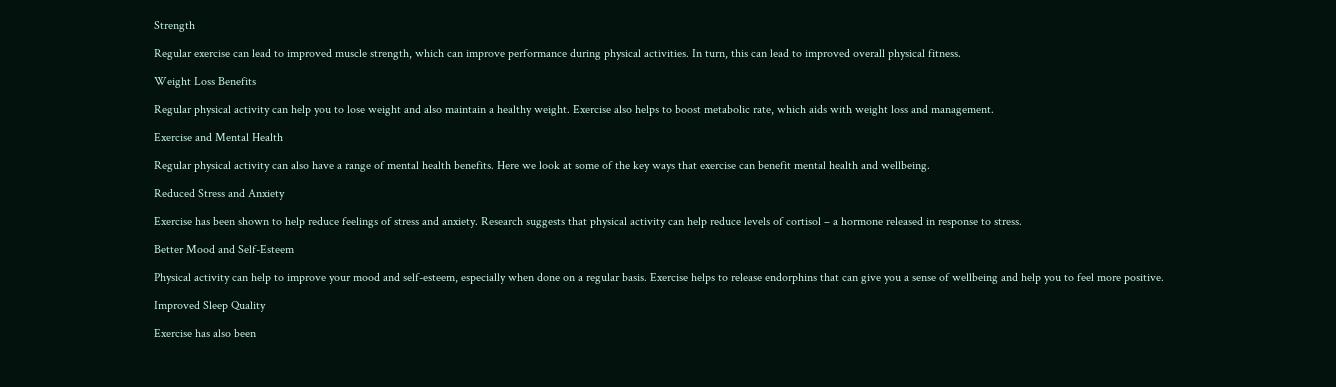Strength

Regular exercise can lead to improved muscle strength, which can improve performance during physical activities. In turn, this can lead to improved overall physical fitness.

Weight Loss Benefits

Regular physical activity can help you to lose weight and also maintain a healthy weight. Exercise also helps to boost metabolic rate, which aids with weight loss and management.

Exercise and Mental Health

Regular physical activity can also have a range of mental health benefits. Here we look at some of the key ways that exercise can benefit mental health and wellbeing.

Reduced Stress and Anxiety

Exercise has been shown to help reduce feelings of stress and anxiety. Research suggests that physical activity can help reduce levels of cortisol – a hormone released in response to stress.

Better Mood and Self-Esteem

Physical activity can help to improve your mood and self-esteem, especially when done on a regular basis. Exercise helps to release endorphins that can give you a sense of wellbeing and help you to feel more positive.

Improved Sleep Quality

Exercise has also been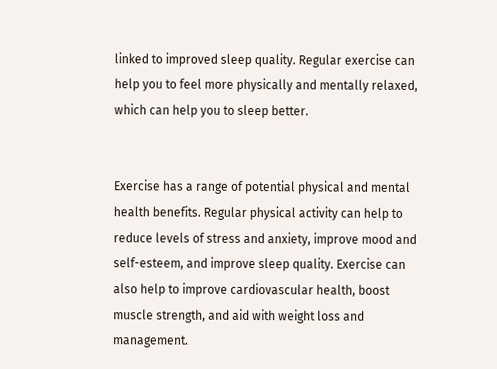linked to improved sleep quality. Regular exercise can help you to feel more physically and mentally relaxed, which can help you to sleep better.


Exercise has a range of potential physical and mental health benefits. Regular physical activity can help to reduce levels of stress and anxiety, improve mood and self-esteem, and improve sleep quality. Exercise can also help to improve cardiovascular health, boost muscle strength, and aid with weight loss and management.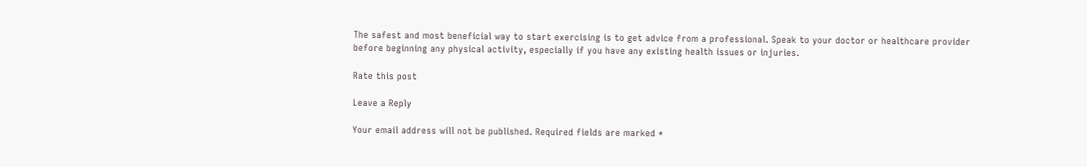The safest and most beneficial way to start exercising is to get advice from a professional. Speak to your doctor or healthcare provider before beginning any physical activity, especially if you have any existing health issues or injuries.

Rate this post

Leave a Reply

Your email address will not be published. Required fields are marked *